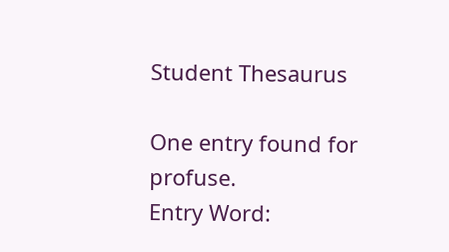Student Thesaurus

One entry found for profuse.
Entry Word: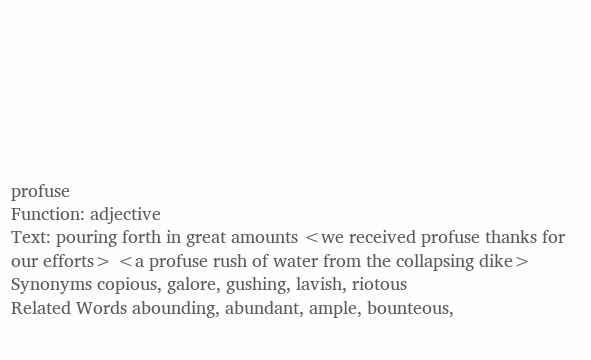profuse
Function: adjective
Text: pouring forth in great amounts <we received profuse thanks for our efforts> <a profuse rush of water from the collapsing dike>
Synonyms copious, galore, gushing, lavish, riotous
Related Words abounding, abundant, ample, bounteous,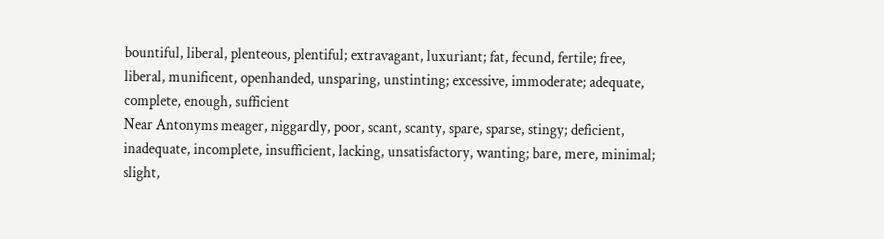bountiful, liberal, plenteous, plentiful; extravagant, luxuriant; fat, fecund, fertile; free, liberal, munificent, openhanded, unsparing, unstinting; excessive, immoderate; adequate, complete, enough, sufficient
Near Antonyms meager, niggardly, poor, scant, scanty, spare, sparse, stingy; deficient, inadequate, incomplete, insufficient, lacking, unsatisfactory, wanting; bare, mere, minimal; slight,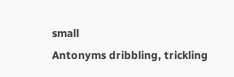small
Antonyms dribbling, trickling